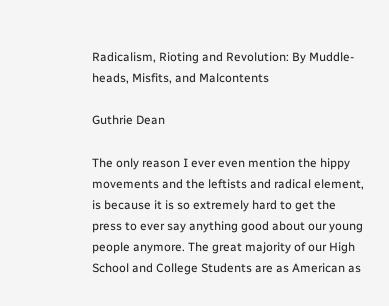Radicalism, Rioting and Revolution: By Muddle-heads, Misfits, and Malcontents

Guthrie Dean

The only reason I ever even mention the hippy movements and the leftists and radical element, is because it is so extremely hard to get the press to ever say anything good about our young people anymore. The great majority of our High School and College Students are as American as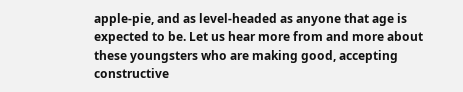apple-pie, and as level-headed as anyone that age is expected to be. Let us hear more from and more about these youngsters who are making good, accepting constructive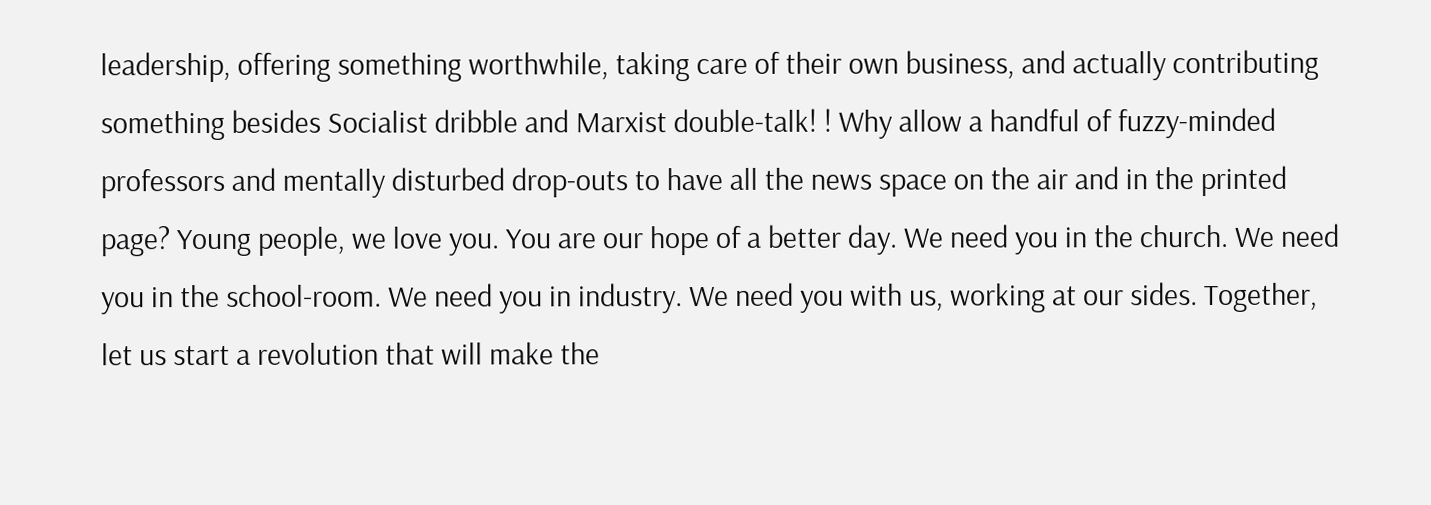leadership, offering something worthwhile, taking care of their own business, and actually contributing something besides Socialist dribble and Marxist double-talk! ! Why allow a handful of fuzzy-minded professors and mentally disturbed drop-outs to have all the news space on the air and in the printed page? Young people, we love you. You are our hope of a better day. We need you in the church. We need you in the school-room. We need you in industry. We need you with us, working at our sides. Together, let us start a revolution that will make the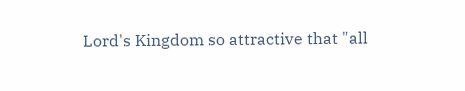Lord's Kingdom so attractive that "all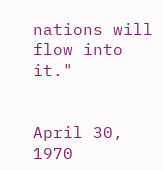nations will flow into it."


April 30, 1970